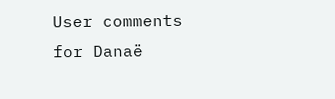User comments for Danaë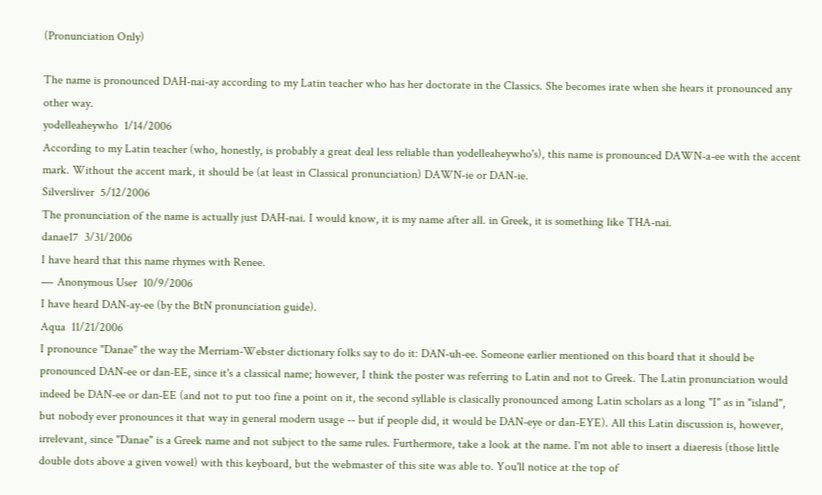(Pronunciation Only)

The name is pronounced DAH-nai-ay according to my Latin teacher who has her doctorate in the Classics. She becomes irate when she hears it pronounced any other way.
yodelleaheywho  1/14/2006
According to my Latin teacher (who, honestly, is probably a great deal less reliable than yodelleaheywho's), this name is pronounced DAWN-a-ee with the accent mark. Without the accent mark, it should be (at least in Classical pronunciation) DAWN-ie or DAN-ie.
Silversliver  5/12/2006
The pronunciation of the name is actually just DAH-nai. I would know, it is my name after all. in Greek, it is something like THA-nai.
danae17  3/31/2006
I have heard that this name rhymes with Renee.
― Anonymous User  10/9/2006
I have heard DAN-ay-ee (by the BtN pronunciation guide).
Aqua  11/21/2006
I pronounce "Danae" the way the Merriam-Webster dictionary folks say to do it: DAN-uh-ee. Someone earlier mentioned on this board that it should be pronounced DAN-ee or dan-EE, since it's a classical name; however, I think the poster was referring to Latin and not to Greek. The Latin pronunciation would indeed be DAN-ee or dan-EE (and not to put too fine a point on it, the second syllable is clasically pronounced among Latin scholars as a long "I" as in "island", but nobody ever pronounces it that way in general modern usage -- but if people did, it would be DAN-eye or dan-EYE). All this Latin discussion is, however, irrelevant, since "Danae" is a Greek name and not subject to the same rules. Furthermore, take a look at the name. I'm not able to insert a diaeresis (those little double dots above a given vowel) with this keyboard, but the webmaster of this site was able to. You'll notice at the top of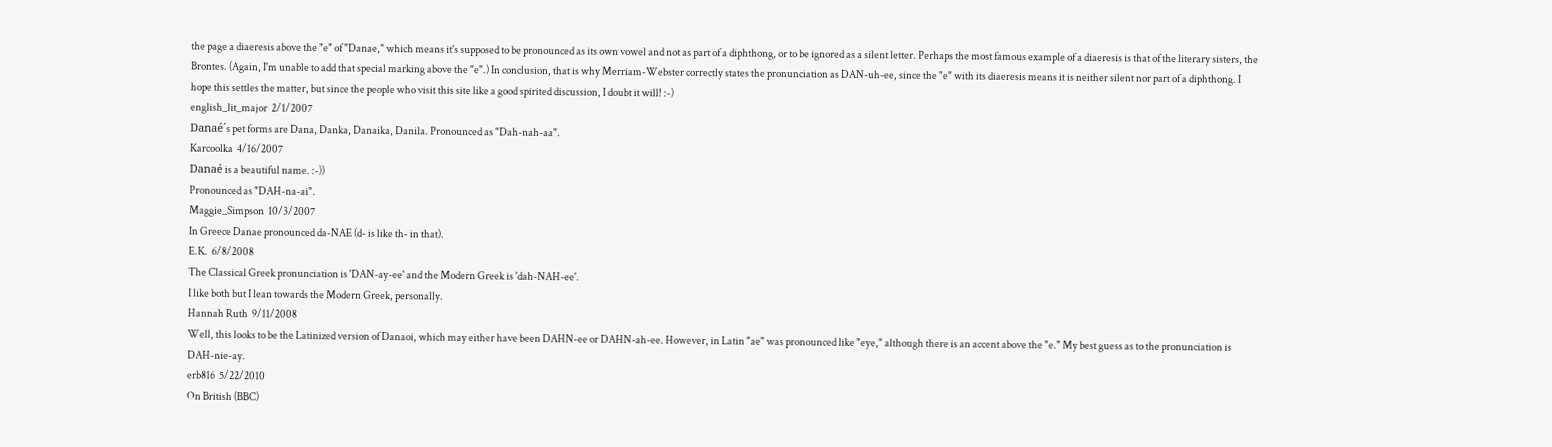the page a diaeresis above the "e" of "Danae," which means it's supposed to be pronounced as its own vowel and not as part of a diphthong, or to be ignored as a silent letter. Perhaps the most famous example of a diaeresis is that of the literary sisters, the Brontes. (Again, I'm unable to add that special marking above the "e".) In conclusion, that is why Merriam-Webster correctly states the pronunciation as DAN-uh-ee, since the "e" with its diaeresis means it is neither silent nor part of a diphthong. I hope this settles the matter, but since the people who visit this site like a good spirited discussion, I doubt it will! :-)
english_lit_major  2/1/2007
Danaé´s pet forms are Dana, Danka, Danaika, Danila. Pronounced as "Dah-nah-aa".
Karcoolka  4/16/2007
Danaé is a beautiful name. :-))
Pronounced as "DAH-na-ai".
Maggie_Simpson  10/3/2007
In Greece Danae pronounced da-NAE (d- is like th- in that).
E.K.  6/8/2008
The Classical Greek pronunciation is 'DAN-ay-ee' and the Modern Greek is 'dah-NAH-ee'.
I like both but I lean towards the Modern Greek, personally.
Hannah Ruth  9/11/2008
Well, this looks to be the Latinized version of Danaoi, which may either have been DAHN-ee or DAHN-ah-ee. However, in Latin "ae" was pronounced like "eye," although there is an accent above the "e." My best guess as to the pronunciation is DAH-nie-ay.
erb816  5/22/2010
On British (BBC)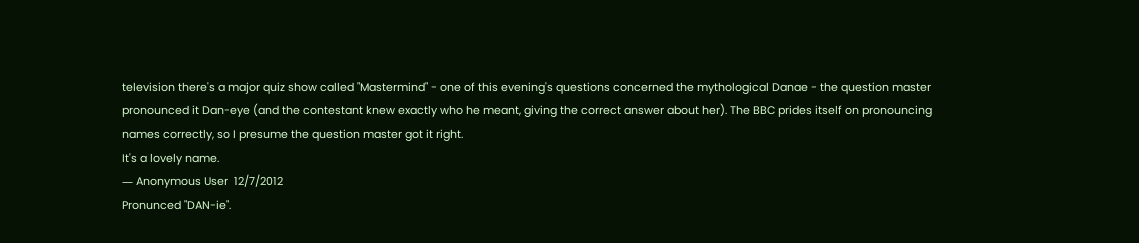television there's a major quiz show called "Mastermind" - one of this evening's questions concerned the mythological Danae - the question master pronounced it Dan-eye (and the contestant knew exactly who he meant, giving the correct answer about her). The BBC prides itself on pronouncing names correctly, so I presume the question master got it right.
It's a lovely name.
― Anonymous User  12/7/2012
Pronunced "DAN-ie".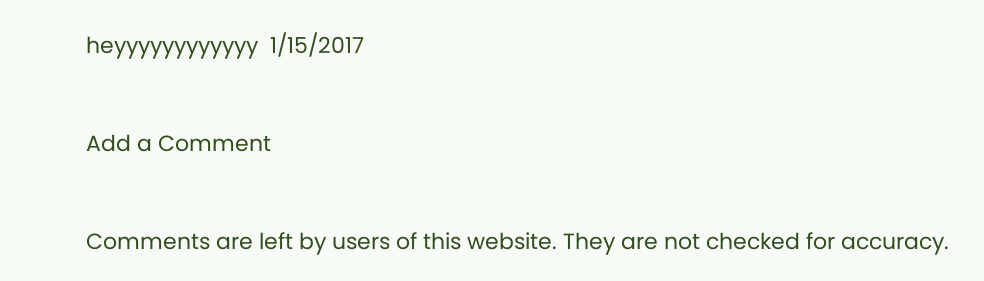heyyyyyyyyyyyy  1/15/2017

Add a Comment

Comments are left by users of this website. They are not checked for accuracy.